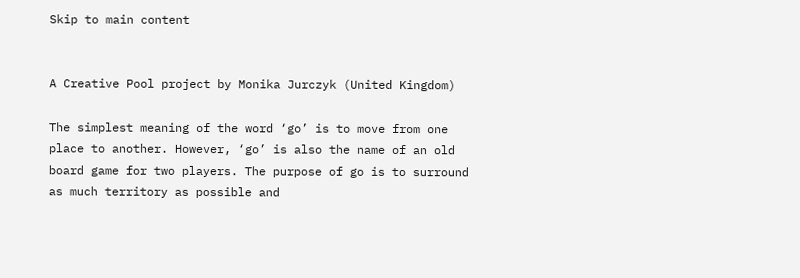Skip to main content


A Creative Pool project by Monika Jurczyk (United Kingdom)

The simplest meaning of the word ‘go’ is to move from one place to another. However, ‘go’ is also the name of an old board game for two players. The purpose of go is to surround as much territory as possible and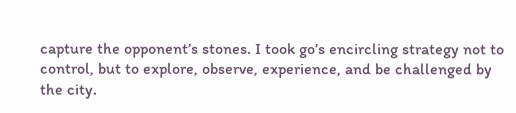capture the opponent’s stones. I took go’s encircling strategy not to control, but to explore, observe, experience, and be challenged by the city.